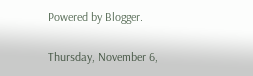Powered by Blogger.

Thursday, November 6,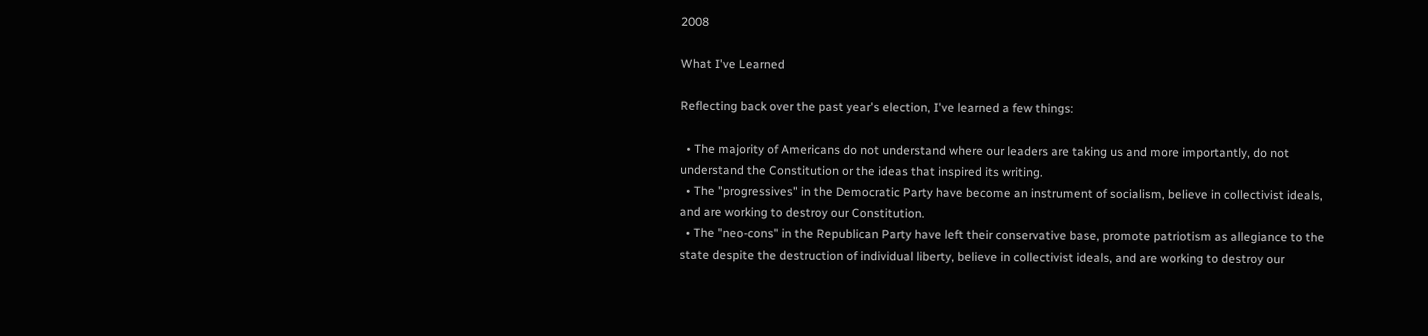2008

What I've Learned

Reflecting back over the past year's election, I've learned a few things:

  • The majority of Americans do not understand where our leaders are taking us and more importantly, do not understand the Constitution or the ideas that inspired its writing.
  • The "progressives" in the Democratic Party have become an instrument of socialism, believe in collectivist ideals, and are working to destroy our Constitution.
  • The "neo-cons" in the Republican Party have left their conservative base, promote patriotism as allegiance to the state despite the destruction of individual liberty, believe in collectivist ideals, and are working to destroy our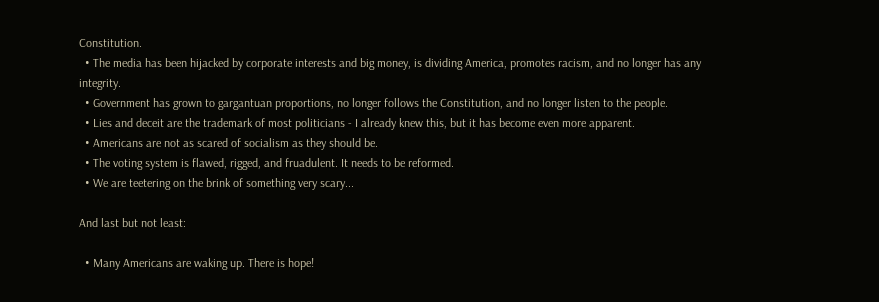Constitution.
  • The media has been hijacked by corporate interests and big money, is dividing America, promotes racism, and no longer has any integrity.
  • Government has grown to gargantuan proportions, no longer follows the Constitution, and no longer listen to the people.
  • Lies and deceit are the trademark of most politicians - I already knew this, but it has become even more apparent.
  • Americans are not as scared of socialism as they should be.
  • The voting system is flawed, rigged, and fruadulent. It needs to be reformed.
  • We are teetering on the brink of something very scary...

And last but not least:

  • Many Americans are waking up. There is hope!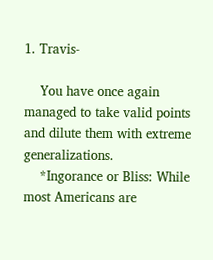1. Travis-

    You have once again managed to take valid points and dilute them with extreme generalizations.
    *Ingorance or Bliss: While most Americans are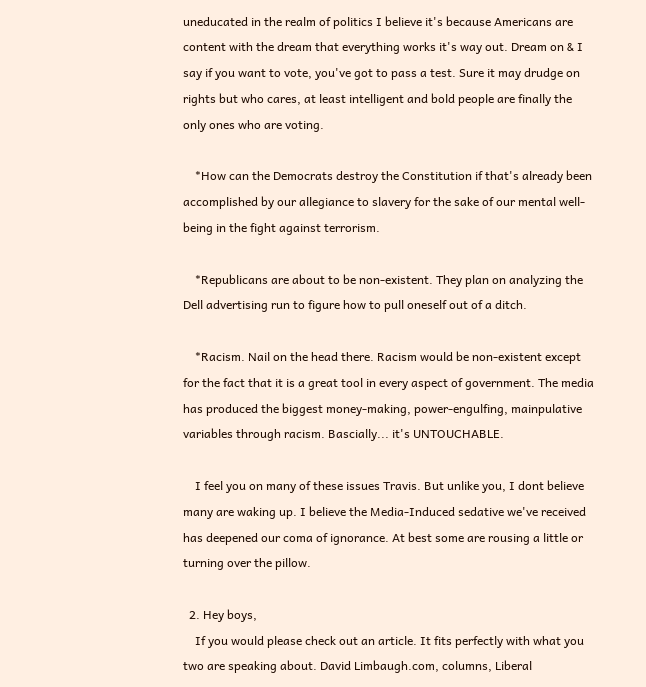uneducated in the realm of politics I believe it's because Americans are content with the dream that everything works it's way out. Dream on & I say if you want to vote, you've got to pass a test. Sure it may drudge on rights but who cares, at least intelligent and bold people are finally the only ones who are voting.

    *How can the Democrats destroy the Constitution if that's already been accomplished by our allegiance to slavery for the sake of our mental well-being in the fight against terrorism.

    *Republicans are about to be non-existent. They plan on analyzing the Dell advertising run to figure how to pull oneself out of a ditch.

    *Racism. Nail on the head there. Racism would be non-existent except for the fact that it is a great tool in every aspect of government. The media has produced the biggest money-making, power-engulfing, mainpulative variables through racism. Bascially... it's UNTOUCHABLE.

    I feel you on many of these issues Travis. But unlike you, I dont believe many are waking up. I believe the Media-Induced sedative we've received has deepened our coma of ignorance. At best some are rousing a little or turning over the pillow.

  2. Hey boys,
    If you would please check out an article. It fits perfectly with what you two are speaking about. David Limbaugh.com, columns, Liberal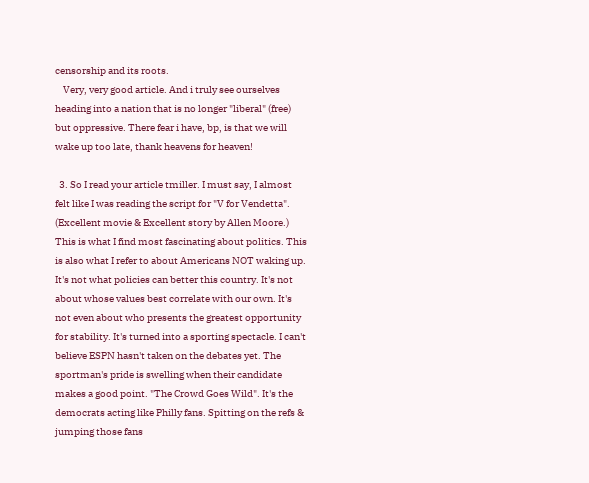censorship and its roots.
    Very, very good article. And i truly see ourselves heading into a nation that is no longer "liberal" (free) but oppressive. There fear i have, bp, is that we will wake up too late, thank heavens for heaven!

  3. So I read your article tmiller. I must say, I almost felt like I was reading the script for "V for Vendetta". (Excellent movie & Excellent story by Allen Moore.) This is what I find most fascinating about politics. This is also what I refer to about Americans NOT waking up. It's not what policies can better this country. It's not about whose values best correlate with our own. It's not even about who presents the greatest opportunity for stability. It's turned into a sporting spectacle. I can't believe ESPN hasn't taken on the debates yet. The sportman's pride is swelling when their candidate makes a good point. "The Crowd Goes Wild". It's the democrats acting like Philly fans. Spitting on the refs & jumping those fans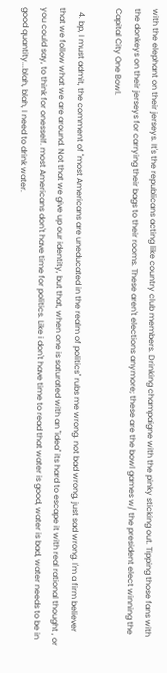with the elephant on their jerseys. It's the republicans acting like country club members. Drinking champaigne with the pinky sticking out. Tipping those fans with the donkeys on their jerseys for carrying their bags to their rooms. These aren't elections anymore; these are the bowl games w/ the president elect winning the Capital City One Bowl.

  4. bp, I must admit, the comment of "most Americans are uneducated in the realm of politics" rubs me wrong. not bad wrong, just sad wrong. I'm a firm believer that we follow what we are around. Not that we give up our identity, but that, when one is saturated with an "idea" its hard to escape it with real rational thought , or you could say, to think for onesself. most Americans don't have time for politics. Like i don't have time to read that water is good, water is bad, water needs to be in good quantity...blah, blah, I need to drink water.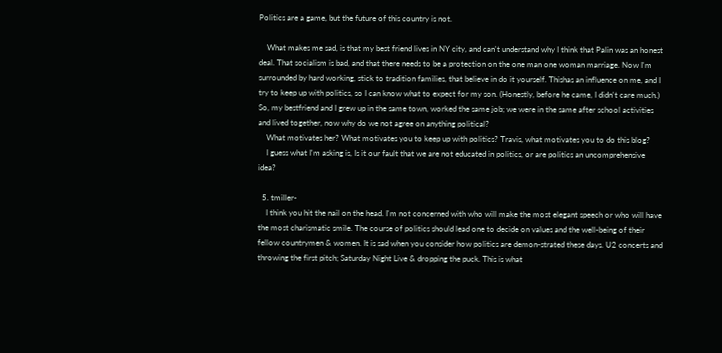Politics are a game, but the future of this country is not.

    What makes me sad, is that my best friend lives in NY city, and can't understand why I think that Palin was an honest deal. That socialism is bad, and that there needs to be a protection on the one man one woman marriage. Now I'm surrounded by hard working, stick to tradition families, that believe in do it yourself. Thishas an influence on me, and I try to keep up with politics, so I can know what to expect for my son. (Honestly, before he came, I didn't care much.) So, my bestfriend and I grew up in the same town, worked the same job; we were in the same after school activities and lived together, now why do we not agree on anything political?
    What motivates her? What motivates you to keep up with politics? Travis, what motivates you to do this blog?
    I guess what I'm asking is, Is it our fault that we are not educated in politics, or are politics an uncomprehensive idea?

  5. tmiller-
    I think you hit the nail on the head. I'm not concerned with who will make the most elegant speech or who will have the most charismatic smile. The course of politics should lead one to decide on values and the well-being of their fellow countrymen & women. It is sad when you consider how politics are demon-strated these days. U2 concerts and throwing the first pitch; Saturday Night Live & dropping the puck. This is what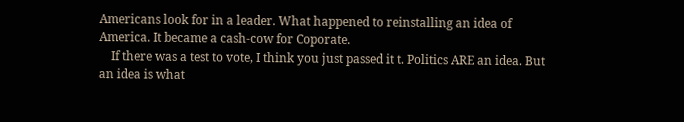Americans look for in a leader. What happened to reinstalling an idea of America. It became a cash-cow for Coporate.
    If there was a test to vote, I think you just passed it t. Politics ARE an idea. But an idea is what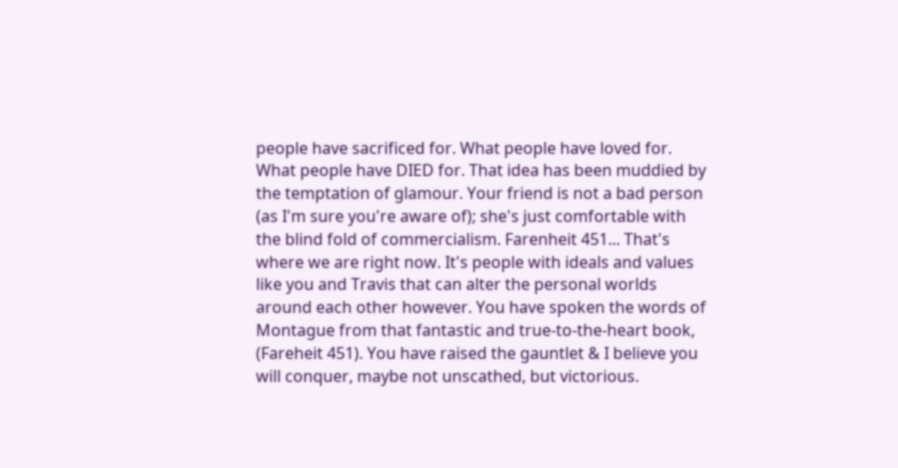people have sacrificed for. What people have loved for. What people have DIED for. That idea has been muddied by the temptation of glamour. Your friend is not a bad person (as I'm sure you're aware of); she's just comfortable with the blind fold of commercialism. Farenheit 451... That's where we are right now. It's people with ideals and values like you and Travis that can alter the personal worlds around each other however. You have spoken the words of Montague from that fantastic and true-to-the-heart book, (Fareheit 451). You have raised the gauntlet & I believe you will conquer, maybe not unscathed, but victorious.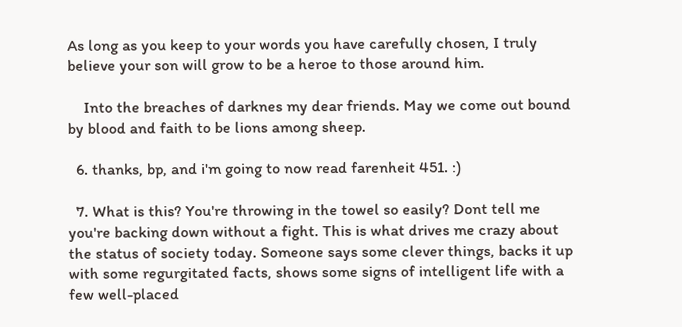As long as you keep to your words you have carefully chosen, I truly believe your son will grow to be a heroe to those around him.

    Into the breaches of darknes my dear friends. May we come out bound by blood and faith to be lions among sheep.

  6. thanks, bp, and i'm going to now read farenheit 451. :)

  7. What is this? You're throwing in the towel so easily? Dont tell me you're backing down without a fight. This is what drives me crazy about the status of society today. Someone says some clever things, backs it up with some regurgitated facts, shows some signs of intelligent life with a few well-placed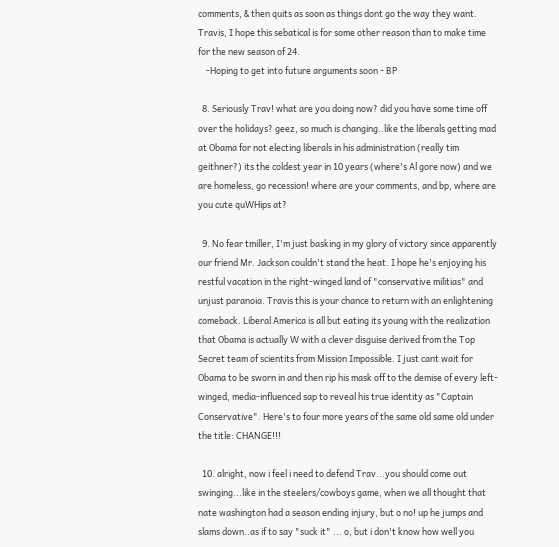comments, & then quits as soon as things dont go the way they want. Travis, I hope this sebatical is for some other reason than to make time for the new season of 24.
    -Hoping to get into future arguments soon - BP

  8. Seriously Trav! what are you doing now? did you have some time off over the holidays? geez, so much is changing..like the liberals getting mad at Obama for not electing liberals in his administration (really tim geithner?) its the coldest year in 10 years (where's Al gore now) and we are homeless, go recession! where are your comments, and bp, where are you cute quWHips at?

  9. No fear tmiller, I'm just basking in my glory of victory since apparently our friend Mr. Jackson couldn't stand the heat. I hope he's enjoying his restful vacation in the right-winged land of "conservative militias" and unjust paranoia. Travis this is your chance to return with an enlightening comeback. Liberal America is all but eating its young with the realization that Obama is actually W with a clever disguise derived from the Top Secret team of scientits from Mission Impossible. I just cant wait for Obama to be sworn in and then rip his mask off to the demise of every left-winged, media-influenced sap to reveal his true identity as "Captain Conservative". Here's to four more years of the same old same old under the title: CHANGE!!!

  10. alright, now i feel i need to defend Trav...you should come out swinging...like in the steelers/cowboys game, when we all thought that nate washington had a season ending injury, but o no! up he jumps and slams down..as if to say "suck it" ... o, but i don't know how well you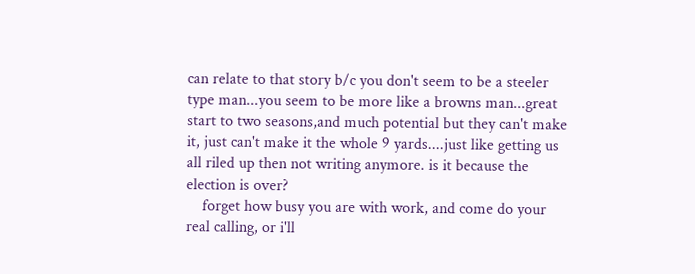can relate to that story b/c you don't seem to be a steeler type man...you seem to be more like a browns man...great start to two seasons,and much potential but they can't make it, just can't make it the whole 9 yards....just like getting us all riled up then not writing anymore. is it because the election is over?
    forget how busy you are with work, and come do your real calling, or i'll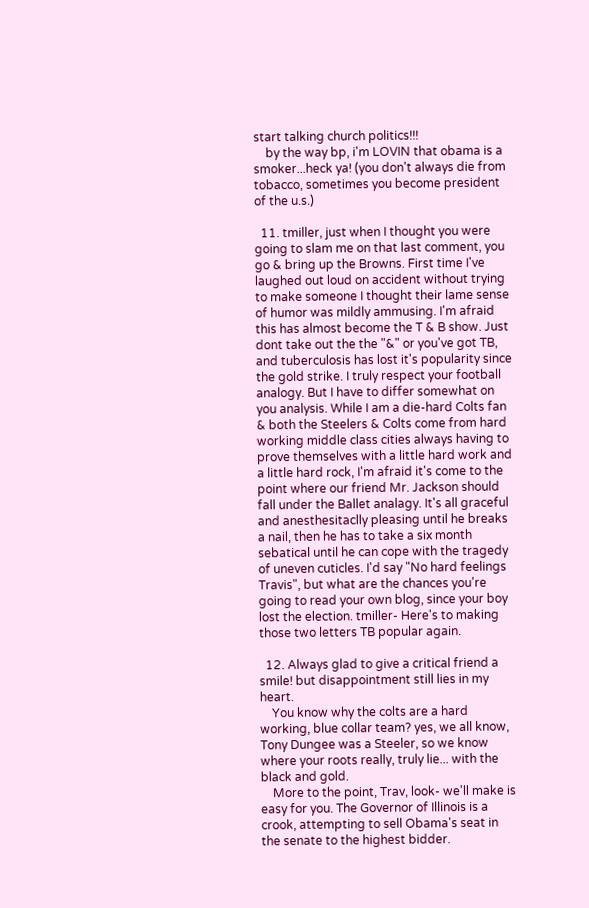start talking church politics!!!
    by the way bp, i'm LOVIN that obama is a smoker...heck ya! (you don't always die from tobacco, sometimes you become president of the u.s.)

  11. tmiller, just when I thought you were going to slam me on that last comment, you go & bring up the Browns. First time I've laughed out loud on accident without trying to make someone I thought their lame sense of humor was mildly ammusing. I'm afraid this has almost become the T & B show. Just dont take out the the "&" or you've got TB, and tuberculosis has lost it's popularity since the gold strike. I truly respect your football analogy. But I have to differ somewhat on you analysis. While I am a die-hard Colts fan & both the Steelers & Colts come from hard working middle class cities always having to prove themselves with a little hard work and a little hard rock, I'm afraid it's come to the point where our friend Mr. Jackson should fall under the Ballet analagy. It's all graceful and anesthesitaclly pleasing until he breaks a nail, then he has to take a six month sebatical until he can cope with the tragedy of uneven cuticles. I'd say "No hard feelings Travis", but what are the chances you're going to read your own blog, since your boy lost the election. tmiller- Here's to making those two letters TB popular again.

  12. Always glad to give a critical friend a smile! but disappointment still lies in my heart.
    You know why the colts are a hard working, blue collar team? yes, we all know, Tony Dungee was a Steeler, so we know where your roots really, truly lie... with the black and gold.
    More to the point, Trav, look- we'll make is easy for you. The Governor of Illinois is a crook, attempting to sell Obama's seat in the senate to the highest bidder.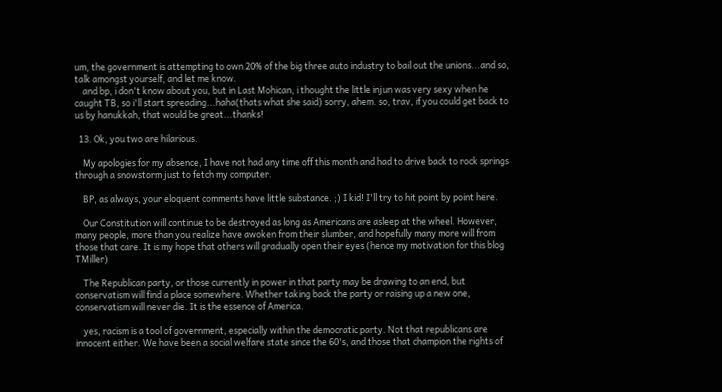um, the government is attempting to own 20% of the big three auto industry to bail out the unions...and so, talk amongst yourself, and let me know.
    and bp, i don't know about you, but in Last Mohican, i thought the little injun was very sexy when he caught TB, so i'll start spreading...haha(thats what she said) sorry, ahem. so, trav, if you could get back to us by hanukkah, that would be great...thanks!

  13. Ok, you two are hilarious.

    My apologies for my absence, I have not had any time off this month and had to drive back to rock springs through a snowstorm just to fetch my computer.

    BP, as always, your eloquent comments have little substance. ;) I kid! I'll try to hit point by point here.

    Our Constitution will continue to be destroyed as long as Americans are asleep at the wheel. However, many people, more than you realize have awoken from their slumber, and hopefully many more will from those that care. It is my hope that others will gradually open their eyes (hence my motivation for this blog TMiller)

    The Republican party, or those currently in power in that party may be drawing to an end, but conservatism will find a place somewhere. Whether taking back the party or raising up a new one, conservatism will never die. It is the essence of America.

    yes, racism is a tool of government, especially within the democratic party. Not that republicans are innocent either. We have been a social welfare state since the 60's, and those that champion the rights of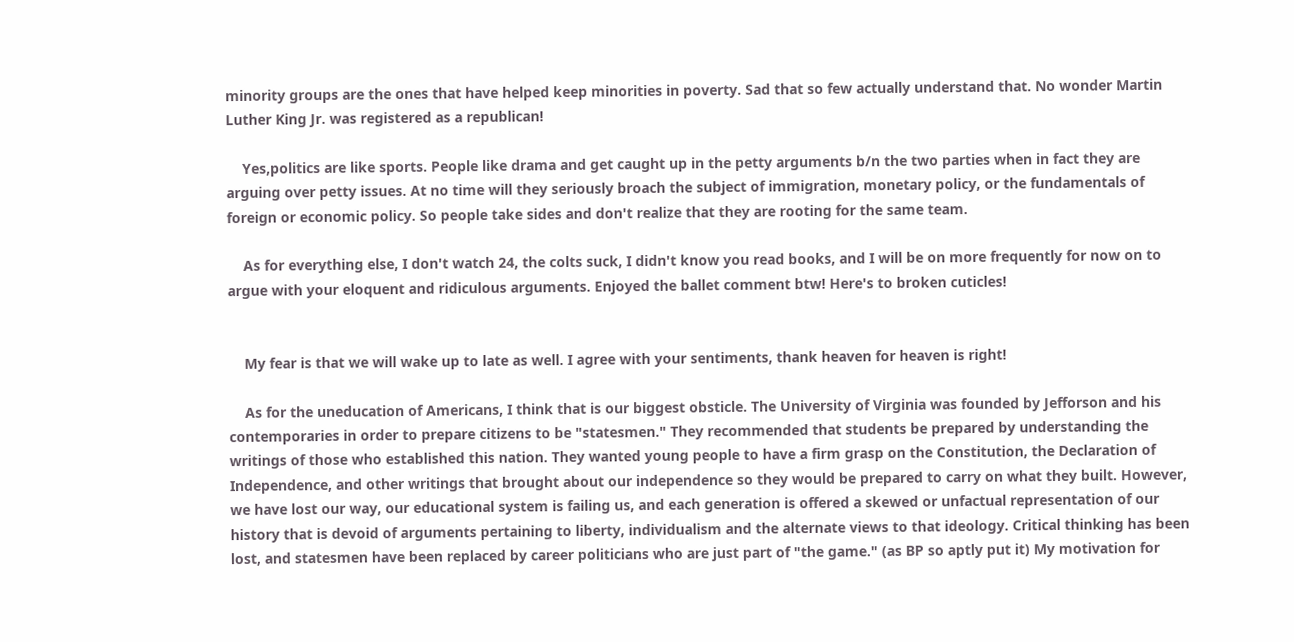minority groups are the ones that have helped keep minorities in poverty. Sad that so few actually understand that. No wonder Martin Luther King Jr. was registered as a republican!

    Yes,politics are like sports. People like drama and get caught up in the petty arguments b/n the two parties when in fact they are arguing over petty issues. At no time will they seriously broach the subject of immigration, monetary policy, or the fundamentals of foreign or economic policy. So people take sides and don't realize that they are rooting for the same team.

    As for everything else, I don't watch 24, the colts suck, I didn't know you read books, and I will be on more frequently for now on to argue with your eloquent and ridiculous arguments. Enjoyed the ballet comment btw! Here's to broken cuticles!


    My fear is that we will wake up to late as well. I agree with your sentiments, thank heaven for heaven is right!

    As for the uneducation of Americans, I think that is our biggest obsticle. The University of Virginia was founded by Jefforson and his contemporaries in order to prepare citizens to be "statesmen." They recommended that students be prepared by understanding the writings of those who established this nation. They wanted young people to have a firm grasp on the Constitution, the Declaration of Independence, and other writings that brought about our independence so they would be prepared to carry on what they built. However, we have lost our way, our educational system is failing us, and each generation is offered a skewed or unfactual representation of our history that is devoid of arguments pertaining to liberty, individualism and the alternate views to that ideology. Critical thinking has been lost, and statesmen have been replaced by career politicians who are just part of "the game." (as BP so aptly put it) My motivation for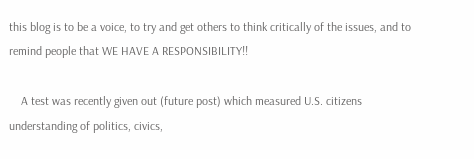this blog is to be a voice, to try and get others to think critically of the issues, and to remind people that WE HAVE A RESPONSIBILITY!!

    A test was recently given out (future post) which measured U.S. citizens understanding of politics, civics,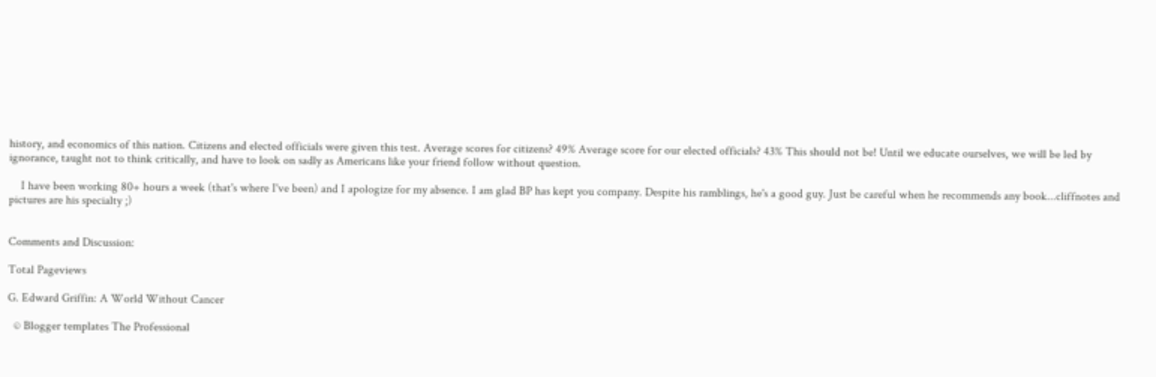history, and economics of this nation. Citizens and elected officials were given this test. Average scores for citizens? 49% Average score for our elected officials? 43% This should not be! Until we educate ourselves, we will be led by ignorance, taught not to think critically, and have to look on sadly as Americans like your friend follow without question.

    I have been working 80+ hours a week (that's where I've been) and I apologize for my absence. I am glad BP has kept you company. Despite his ramblings, he's a good guy. Just be careful when he recommends any book...cliffnotes and pictures are his specialty ;)


Comments and Discussion:

Total Pageviews

G. Edward Griffin: A World Without Cancer

  © Blogger templates The Professional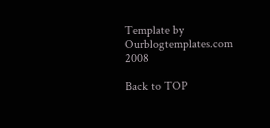Template by Ourblogtemplates.com 2008

Back to TOP